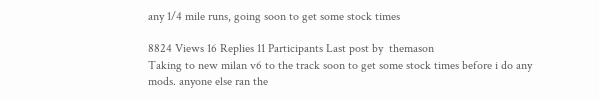any 1/4 mile runs, going soon to get some stock times

8824 Views 16 Replies 11 Participants Last post by  themason
Taking to new milan v6 to the track soon to get some stock times before i do any mods. anyone else ran the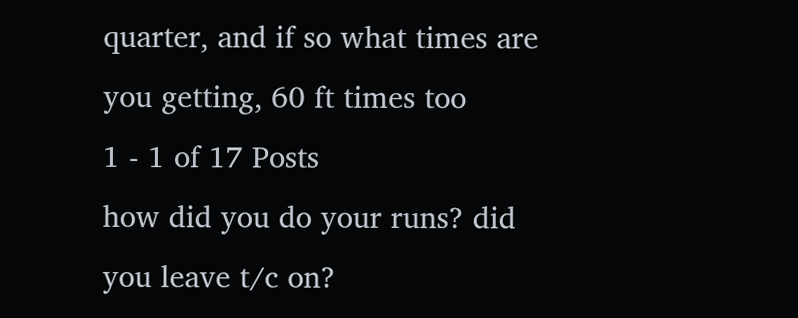quarter, and if so what times are you getting, 60 ft times too
1 - 1 of 17 Posts
how did you do your runs? did you leave t/c on?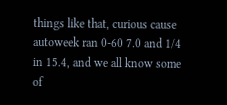things like that, curious cause autoweek ran 0-60 7.0 and 1/4 in 15.4, and we all know some of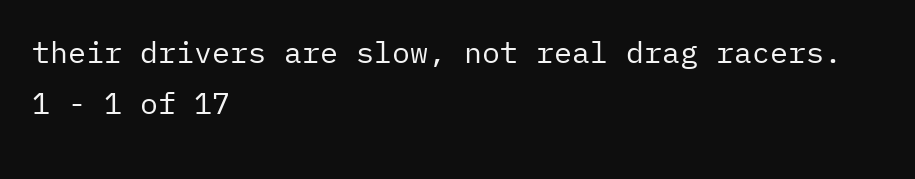their drivers are slow, not real drag racers.
1 - 1 of 17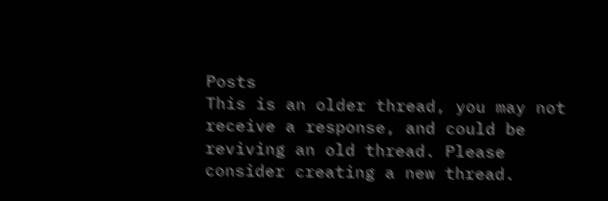Posts
This is an older thread, you may not receive a response, and could be reviving an old thread. Please consider creating a new thread.